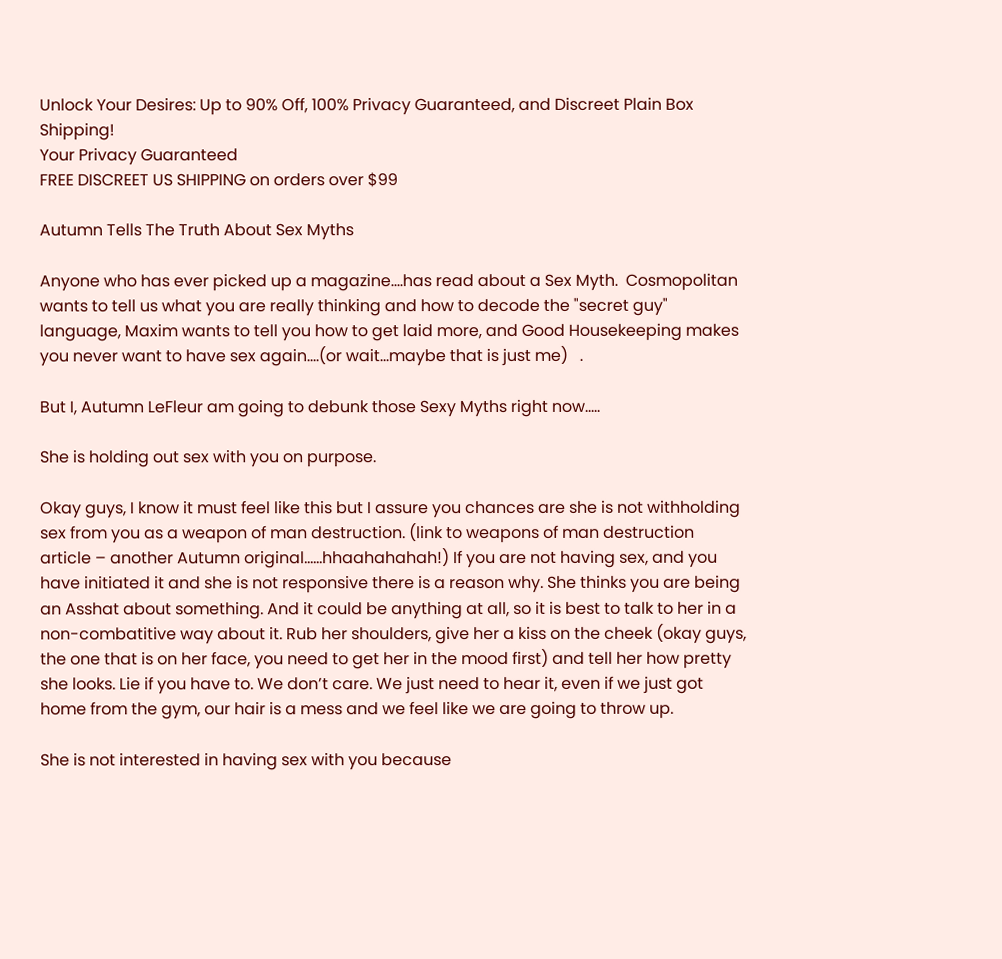Unlock Your Desires: Up to 90% Off, 100% Privacy Guaranteed, and Discreet Plain Box Shipping!
Your Privacy Guaranteed
FREE DISCREET US SHIPPING on orders over $99

Autumn Tells The Truth About Sex Myths

Anyone who has ever picked up a magazine....has read about a Sex Myth.  Cosmopolitan wants to tell us what you are really thinking and how to decode the "secret guy" language, Maxim wants to tell you how to get laid more, and Good Housekeeping makes you never want to have sex again....(or wait...maybe that is just me)   .

But I, Autumn LeFleur am going to debunk those Sexy Myths right now.....

She is holding out sex with you on purpose.

Okay guys, I know it must feel like this but I assure you chances are she is not withholding sex from you as a weapon of man destruction. (link to weapons of man destruction article – another Autumn original……hhaahahahah!) If you are not having sex, and you have initiated it and she is not responsive there is a reason why. She thinks you are being an Asshat about something. And it could be anything at all, so it is best to talk to her in a non-combatitive way about it. Rub her shoulders, give her a kiss on the cheek (okay guys, the one that is on her face, you need to get her in the mood first) and tell her how pretty she looks. Lie if you have to. We don’t care. We just need to hear it, even if we just got home from the gym, our hair is a mess and we feel like we are going to throw up.

She is not interested in having sex with you because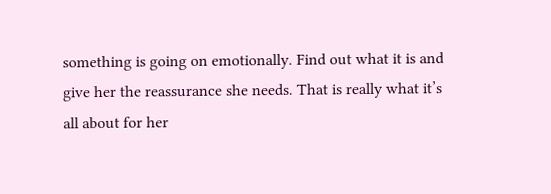something is going on emotionally. Find out what it is and give her the reassurance she needs. That is really what it’s all about for her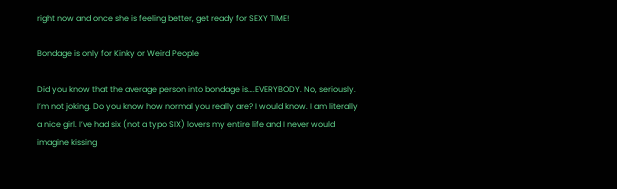right now and once she is feeling better, get ready for SEXY TIME!

Bondage is only for Kinky or Weird People

Did you know that the average person into bondage is….EVERYBODY. No, seriously. I’m not joking. Do you know how normal you really are? I would know. I am literally a nice girl. I’ve had six (not a typo SIX) lovers my entire life and I never would imagine kissing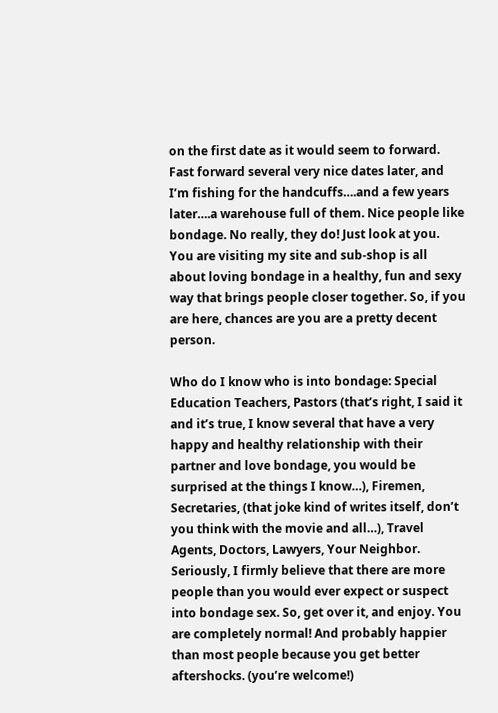on the first date as it would seem to forward. Fast forward several very nice dates later, and I’m fishing for the handcuffs….and a few years later….a warehouse full of them. Nice people like bondage. No really, they do! Just look at you. You are visiting my site and sub-shop is all about loving bondage in a healthy, fun and sexy way that brings people closer together. So, if you are here, chances are you are a pretty decent person.

Who do I know who is into bondage: Special Education Teachers, Pastors (that’s right, I said it and it’s true, I know several that have a very happy and healthy relationship with their partner and love bondage, you would be surprised at the things I know…), Firemen, Secretaries, (that joke kind of writes itself, don’t you think with the movie and all…), Travel Agents, Doctors, Lawyers, Your Neighbor. Seriously, I firmly believe that there are more people than you would ever expect or suspect into bondage sex. So, get over it, and enjoy. You are completely normal! And probably happier than most people because you get better aftershocks. (you’re welcome!)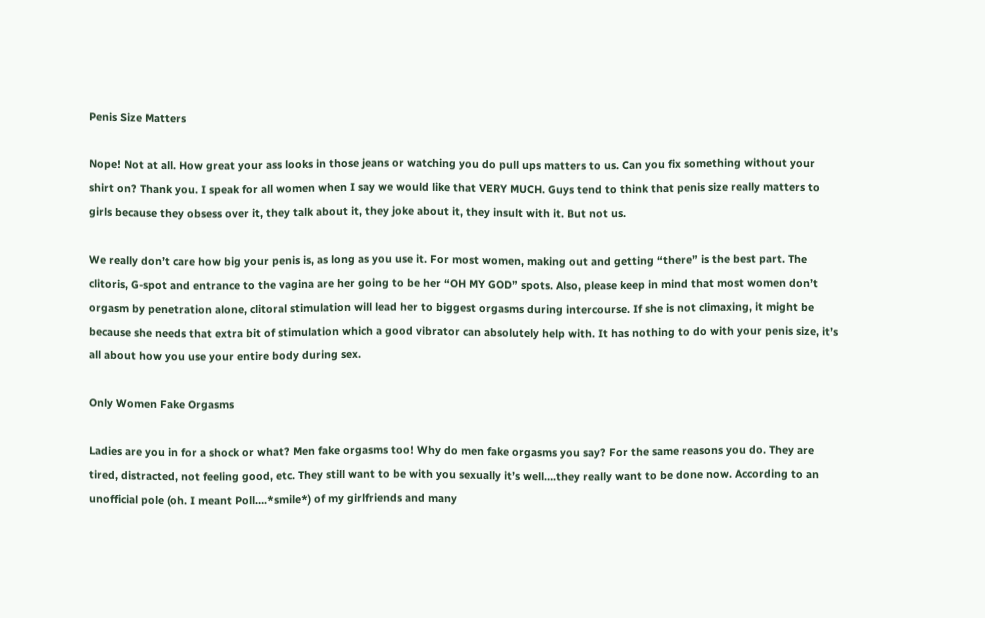Penis Size Matters

Nope! Not at all. How great your ass looks in those jeans or watching you do pull ups matters to us. Can you fix something without your shirt on? Thank you. I speak for all women when I say we would like that VERY MUCH. Guys tend to think that penis size really matters to girls because they obsess over it, they talk about it, they joke about it, they insult with it. But not us.

We really don’t care how big your penis is, as long as you use it. For most women, making out and getting “there” is the best part. The clitoris, G-spot and entrance to the vagina are her going to be her “OH MY GOD” spots. Also, please keep in mind that most women don’t orgasm by penetration alone, clitoral stimulation will lead her to biggest orgasms during intercourse. If she is not climaxing, it might be because she needs that extra bit of stimulation which a good vibrator can absolutely help with. It has nothing to do with your penis size, it’s all about how you use your entire body during sex.

Only Women Fake Orgasms

Ladies are you in for a shock or what? Men fake orgasms too! Why do men fake orgasms you say? For the same reasons you do. They are tired, distracted, not feeling good, etc. They still want to be with you sexually it’s well….they really want to be done now. According to an unofficial pole (oh. I meant Poll….*smile*) of my girlfriends and many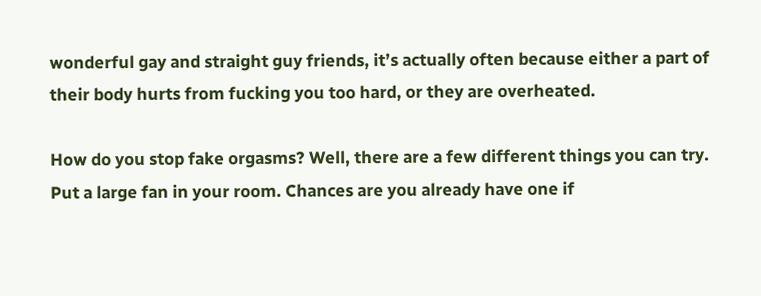wonderful gay and straight guy friends, it’s actually often because either a part of their body hurts from fucking you too hard, or they are overheated.

How do you stop fake orgasms? Well, there are a few different things you can try. Put a large fan in your room. Chances are you already have one if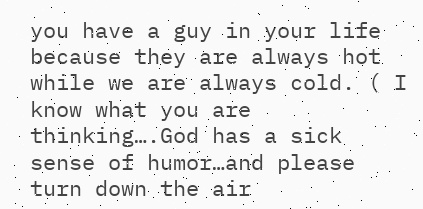you have a guy in your life because they are always hot while we are always cold. ( I know what you are thinking….God has a sick sense of humor…and please turn down the air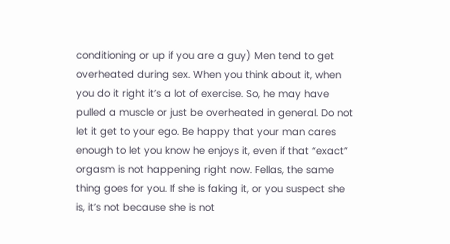conditioning or up if you are a guy) Men tend to get overheated during sex. When you think about it, when you do it right it’s a lot of exercise. So, he may have pulled a muscle or just be overheated in general. Do not let it get to your ego. Be happy that your man cares enough to let you know he enjoys it, even if that “exact” orgasm is not happening right now. Fellas, the same thing goes for you. If she is faking it, or you suspect she is, it’s not because she is not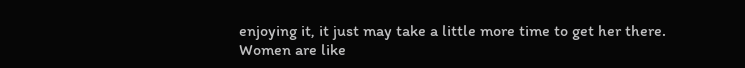enjoying it, it just may take a little more time to get her there. Women are like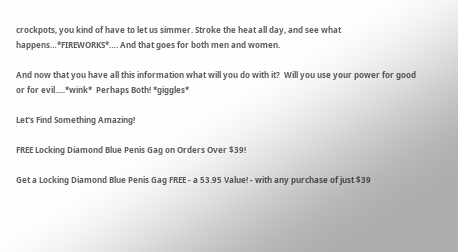crockpots, you kind of have to let us simmer. Stroke the heat all day, and see what happens…*FIREWORKS*…. And that goes for both men and women.

And now that you have all this information what will you do with it?  Will you use your power for good or for evil.....*wink*  Perhaps Both! *giggles*

Let's Find Something Amazing!

FREE Locking Diamond Blue Penis Gag on Orders Over $39!

Get a Locking Diamond Blue Penis Gag FREE - a 53.95 Value! - with any purchase of just $39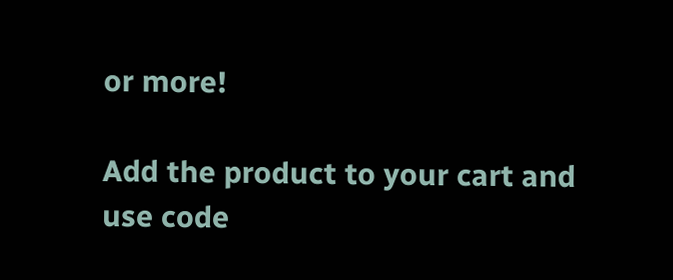or more!

Add the product to your cart and use code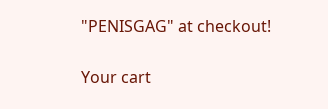"PENISGAG" at checkout!

Your cart